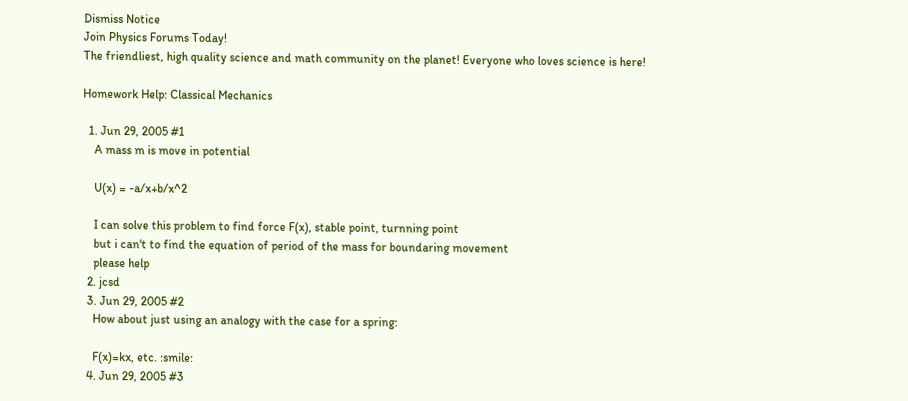Dismiss Notice
Join Physics Forums Today!
The friendliest, high quality science and math community on the planet! Everyone who loves science is here!

Homework Help: Classical Mechanics

  1. Jun 29, 2005 #1
    A mass m is move in potential

    U(x) = -a/x+b/x^2

    I can solve this problem to find force F(x), stable point, turnning point
    but i can't to find the equation of period of the mass for boundaring movement
    please help
  2. jcsd
  3. Jun 29, 2005 #2
    How about just using an analogy with the case for a spring:

    F(x)=kx, etc. :smile:
  4. Jun 29, 2005 #3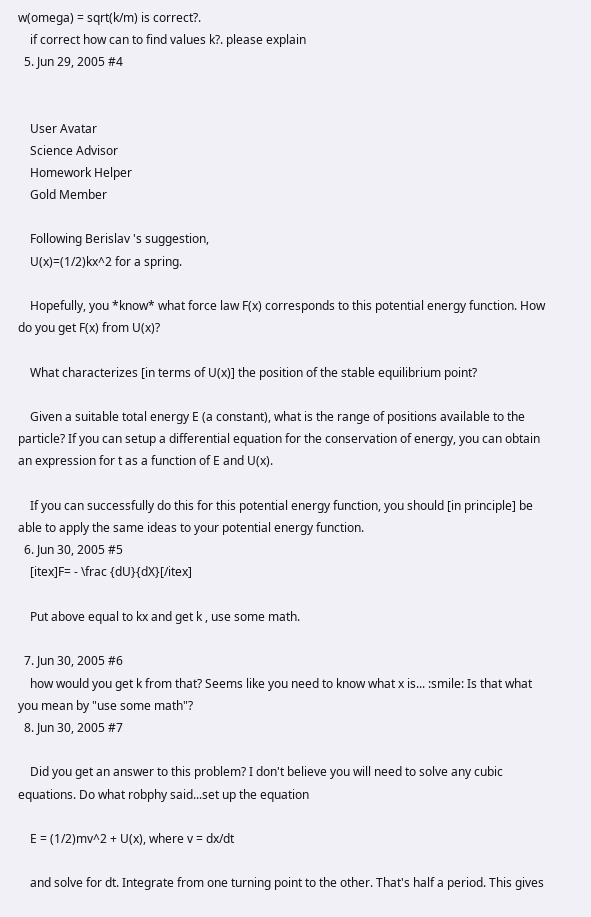w(omega) = sqrt(k/m) is correct?.
    if correct how can to find values k?. please explain
  5. Jun 29, 2005 #4


    User Avatar
    Science Advisor
    Homework Helper
    Gold Member

    Following Berislav 's suggestion,
    U(x)=(1/2)kx^2 for a spring.

    Hopefully, you *know* what force law F(x) corresponds to this potential energy function. How do you get F(x) from U(x)?

    What characterizes [in terms of U(x)] the position of the stable equilibrium point?

    Given a suitable total energy E (a constant), what is the range of positions available to the particle? If you can setup a differential equation for the conservation of energy, you can obtain an expression for t as a function of E and U(x).

    If you can successfully do this for this potential energy function, you should [in principle] be able to apply the same ideas to your potential energy function.
  6. Jun 30, 2005 #5
    [itex]F= - \frac {dU}{dX}[/itex]

    Put above equal to kx and get k , use some math.

  7. Jun 30, 2005 #6
    how would you get k from that? Seems like you need to know what x is... :smile: Is that what you mean by "use some math"?
  8. Jun 30, 2005 #7

    Did you get an answer to this problem? I don't believe you will need to solve any cubic equations. Do what robphy said...set up the equation

    E = (1/2)mv^2 + U(x), where v = dx/dt

    and solve for dt. Integrate from one turning point to the other. That's half a period. This gives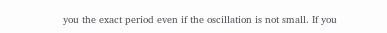you the exact period even if the oscillation is not small. If you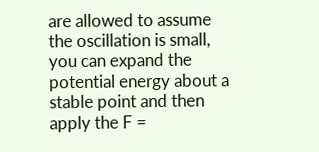are allowed to assume the oscillation is small, you can expand the potential energy about a stable point and then apply the F =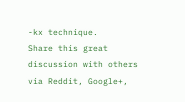-kx technique.
Share this great discussion with others via Reddit, Google+,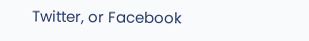Twitter, or Facebook